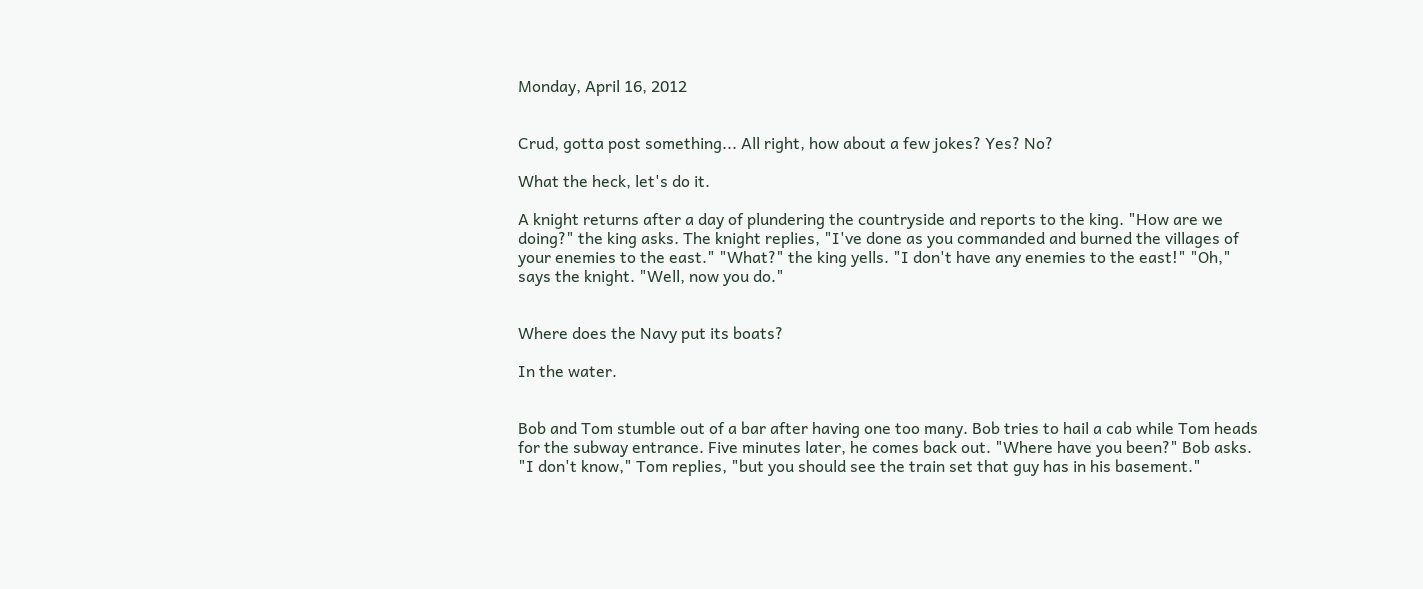Monday, April 16, 2012


Crud, gotta post something... All right, how about a few jokes? Yes? No?

What the heck, let's do it.

A knight returns after a day of plundering the countryside and reports to the king. "How are we doing?" the king asks. The knight replies, "I've done as you commanded and burned the villages of your enemies to the east." "What?" the king yells. "I don't have any enemies to the east!" "Oh," says the knight. "Well, now you do."


Where does the Navy put its boats?

In the water.


Bob and Tom stumble out of a bar after having one too many. Bob tries to hail a cab while Tom heads for the subway entrance. Five minutes later, he comes back out. "Where have you been?" Bob asks. "I don't know," Tom replies, "but you should see the train set that guy has in his basement."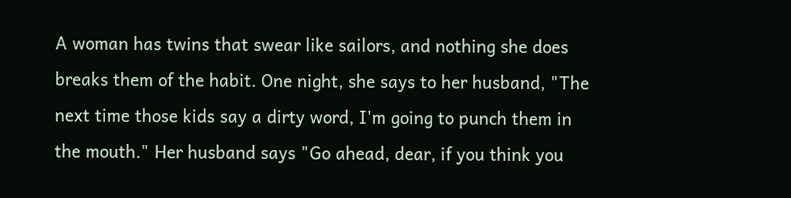A woman has twins that swear like sailors, and nothing she does breaks them of the habit. One night, she says to her husband, "The next time those kids say a dirty word, I'm going to punch them in the mouth." Her husband says "Go ahead, dear, if you think you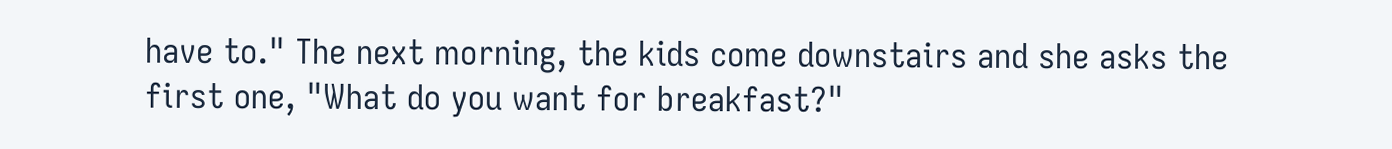have to." The next morning, the kids come downstairs and she asks the first one, "What do you want for breakfast?"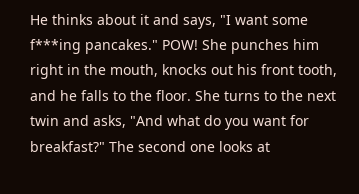He thinks about it and says, "I want some f***ing pancakes." POW! She punches him right in the mouth, knocks out his front tooth, and he falls to the floor. She turns to the next twin and asks, "And what do you want for breakfast?" The second one looks at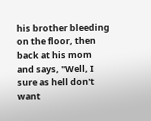his brother bleeding on the floor, then back at his mom and says, "Well, I sure as hell don't want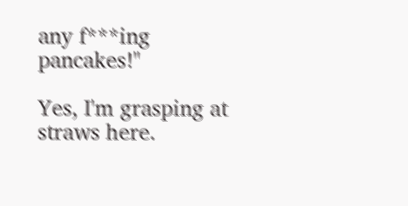any f***ing pancakes!"

Yes, I'm grasping at straws here.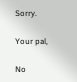Sorry.

Your pal,

No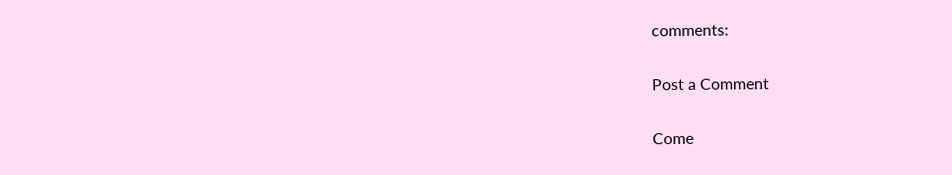comments:

Post a Comment

Come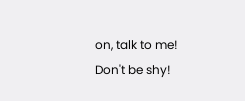on, talk to me! Don't be shy!